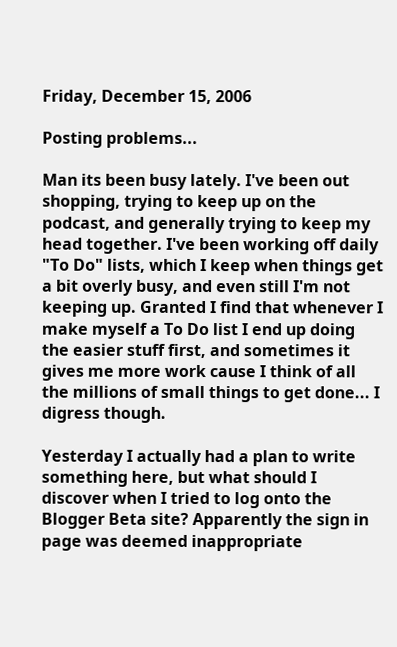Friday, December 15, 2006

Posting problems...

Man its been busy lately. I've been out shopping, trying to keep up on the podcast, and generally trying to keep my head together. I've been working off daily "To Do" lists, which I keep when things get a bit overly busy, and even still I'm not keeping up. Granted I find that whenever I make myself a To Do list I end up doing the easier stuff first, and sometimes it gives me more work cause I think of all the millions of small things to get done... I digress though.

Yesterday I actually had a plan to write something here, but what should I discover when I tried to log onto the Blogger Beta site? Apparently the sign in page was deemed inappropriate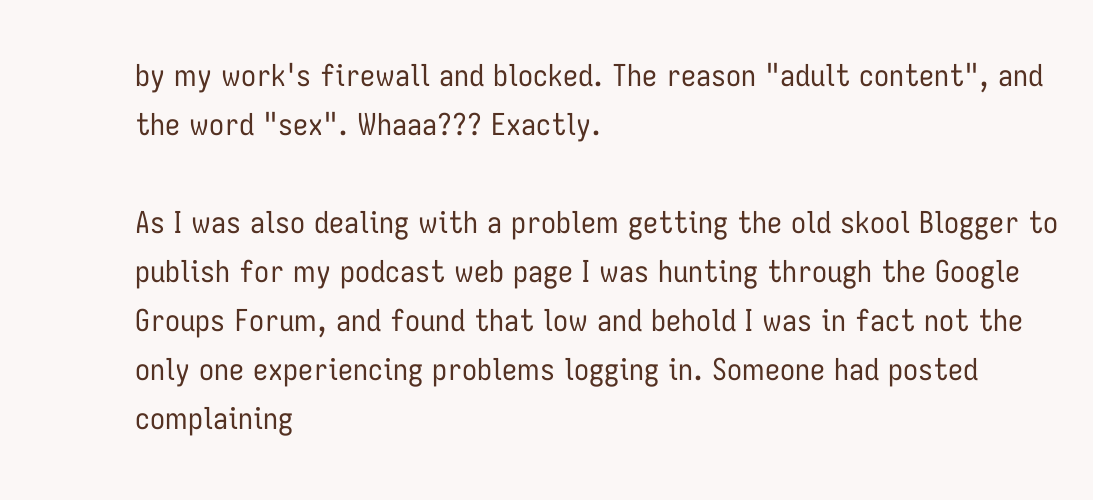by my work's firewall and blocked. The reason "adult content", and the word "sex". Whaaa??? Exactly.

As I was also dealing with a problem getting the old skool Blogger to publish for my podcast web page I was hunting through the Google Groups Forum, and found that low and behold I was in fact not the only one experiencing problems logging in. Someone had posted complaining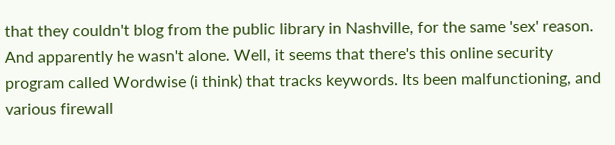that they couldn't blog from the public library in Nashville, for the same 'sex' reason. And apparently he wasn't alone. Well, it seems that there's this online security program called Wordwise (i think) that tracks keywords. Its been malfunctioning, and various firewall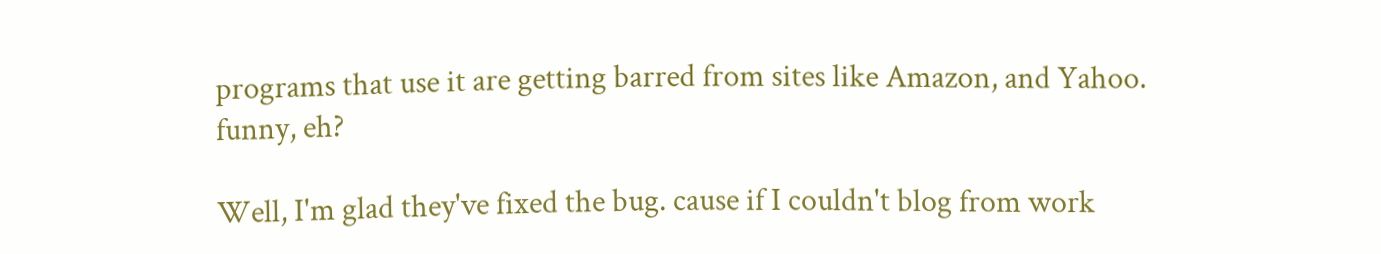programs that use it are getting barred from sites like Amazon, and Yahoo. funny, eh?

Well, I'm glad they've fixed the bug. cause if I couldn't blog from work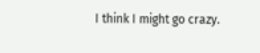I think I might go crazy.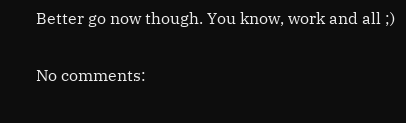Better go now though. You know, work and all ;)

No comments: